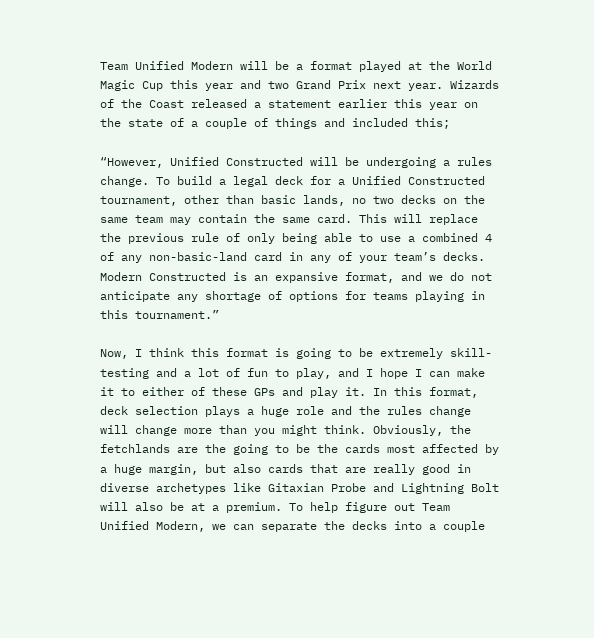Team Unified Modern will be a format played at the World Magic Cup this year and two Grand Prix next year. Wizards of the Coast released a statement earlier this year on the state of a couple of things and included this;

“However, Unified Constructed will be undergoing a rules change. To build a legal deck for a Unified Constructed tournament, other than basic lands, no two decks on the same team may contain the same card. This will replace the previous rule of only being able to use a combined 4 of any non-basic-land card in any of your team’s decks. Modern Constructed is an expansive format, and we do not anticipate any shortage of options for teams playing in this tournament.”

Now, I think this format is going to be extremely skill-testing and a lot of fun to play, and I hope I can make it to either of these GPs and play it. In this format, deck selection plays a huge role and the rules change will change more than you might think. Obviously, the fetchlands are the going to be the cards most affected by a huge margin, but also cards that are really good in diverse archetypes like Gitaxian Probe and Lightning Bolt will also be at a premium. To help figure out Team Unified Modern, we can separate the decks into a couple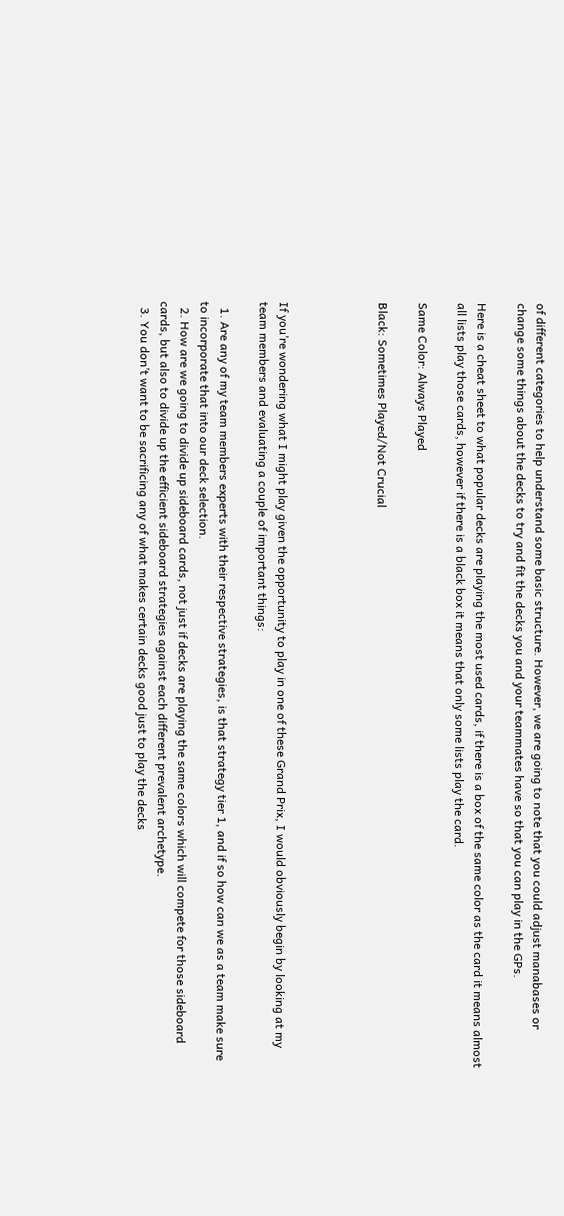of different categories to help understand some basic structure. However, we are going to note that you could adjust manabases or change some things about the decks to try and fit the decks you and your teammates have so that you can play in the GPs.

Here is a cheat sheet to what popular decks are playing the most used cards, if there is a box of the same color as the card it means almost all lists play those cards, however if there is a black box it means that only some lists play the card.

Same Color: Always Played

Black: Sometimes Played/Not Crucial




If you’re wondering what I might play given the opportunity to play in one of these Grand Prix, I would obviously begin by looking at my team members and evaluating a couple of important things:

  1. Are any of my team members experts with their respective strategies, is that strategy tier 1, and if so how can we as a team make sure to incorporate that into our deck selection.
  2. How are we going to divide up sideboard cards, not just if decks are playing the same colors which will compete for those sideboard cards, but also to divide up the efficient sideboard strategies against each different prevalent archetype.
  3. You don’t want to be sacrificing any of what makes certain decks good just to play the decks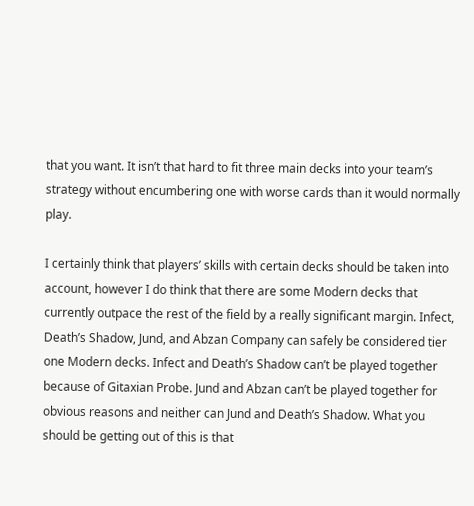that you want. It isn’t that hard to fit three main decks into your team’s strategy without encumbering one with worse cards than it would normally play.

I certainly think that players’ skills with certain decks should be taken into account, however I do think that there are some Modern decks that currently outpace the rest of the field by a really significant margin. Infect, Death’s Shadow, Jund, and Abzan Company can safely be considered tier one Modern decks. Infect and Death’s Shadow can’t be played together because of Gitaxian Probe. Jund and Abzan can’t be played together for obvious reasons and neither can Jund and Death’s Shadow. What you should be getting out of this is that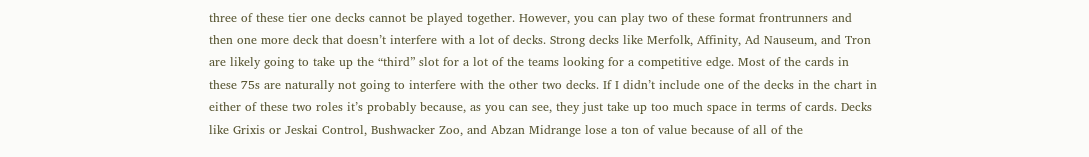three of these tier one decks cannot be played together. However, you can play two of these format frontrunners and then one more deck that doesn’t interfere with a lot of decks. Strong decks like Merfolk, Affinity, Ad Nauseum, and Tron are likely going to take up the “third” slot for a lot of the teams looking for a competitive edge. Most of the cards in these 75s are naturally not going to interfere with the other two decks. If I didn’t include one of the decks in the chart in either of these two roles it’s probably because, as you can see, they just take up too much space in terms of cards. Decks like Grixis or Jeskai Control, Bushwacker Zoo, and Abzan Midrange lose a ton of value because of all of the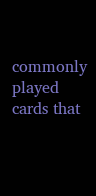commonly played cards that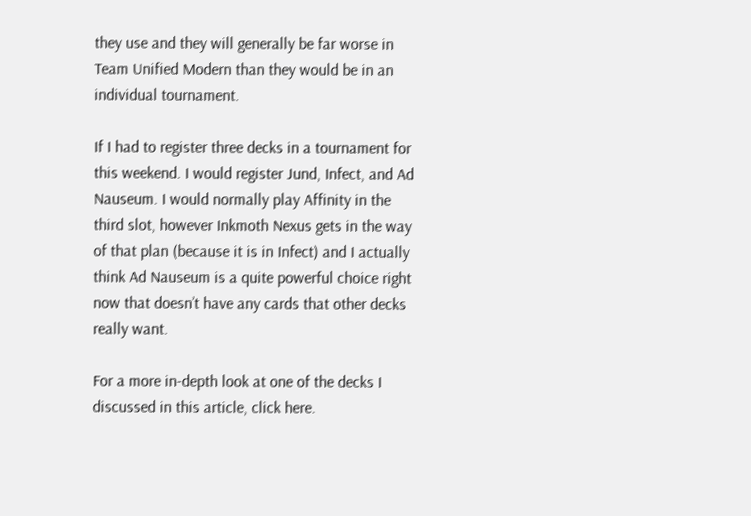they use and they will generally be far worse in Team Unified Modern than they would be in an individual tournament.

If I had to register three decks in a tournament for this weekend. I would register Jund, Infect, and Ad Nauseum. I would normally play Affinity in the third slot, however Inkmoth Nexus gets in the way of that plan (because it is in Infect) and I actually think Ad Nauseum is a quite powerful choice right now that doesn’t have any cards that other decks really want.

For a more in-depth look at one of the decks I discussed in this article, click here.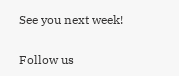See you next week!

Follow us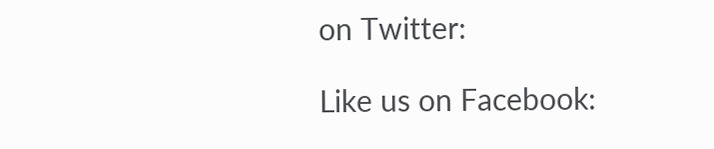on Twitter:

Like us on Facebook: